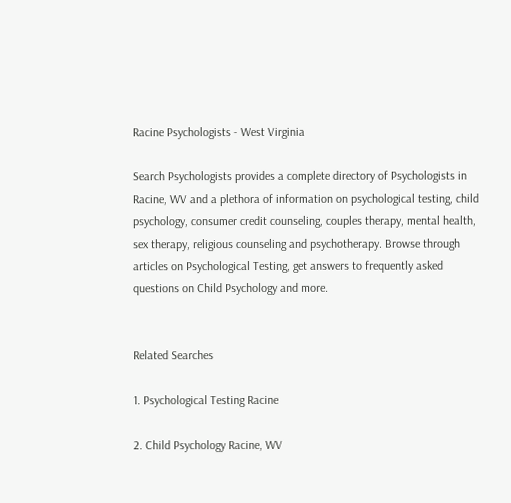Racine Psychologists - West Virginia

Search Psychologists provides a complete directory of Psychologists in Racine, WV and a plethora of information on psychological testing, child psychology, consumer credit counseling, couples therapy, mental health, sex therapy, religious counseling and psychotherapy. Browse through articles on Psychological Testing, get answers to frequently asked questions on Child Psychology and more.


Related Searches

1. Psychological Testing Racine

2. Child Psychology Racine, WV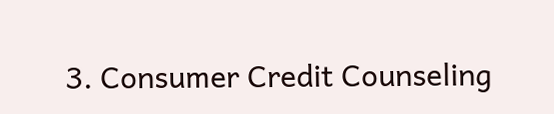3. Consumer Credit Counseling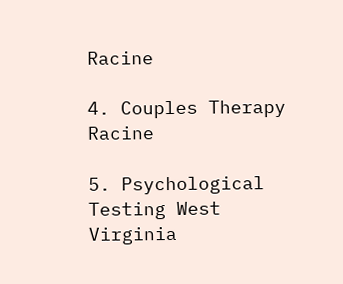Racine

4. Couples Therapy Racine

5. Psychological Testing West Virginia